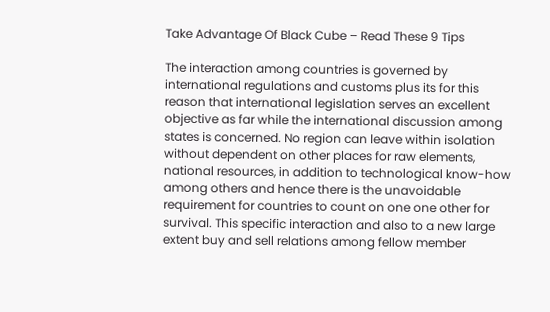Take Advantage Of Black Cube – Read These 9 Tips

The interaction among countries is governed by international regulations and customs plus its for this reason that international legislation serves an excellent objective as far while the international discussion among states is concerned. No region can leave within isolation without dependent on other places for raw elements, national resources, in addition to technological know-how among others and hence there is the unavoidable requirement for countries to count on one one other for survival. This specific interaction and also to a new large extent buy and sell relations among fellow member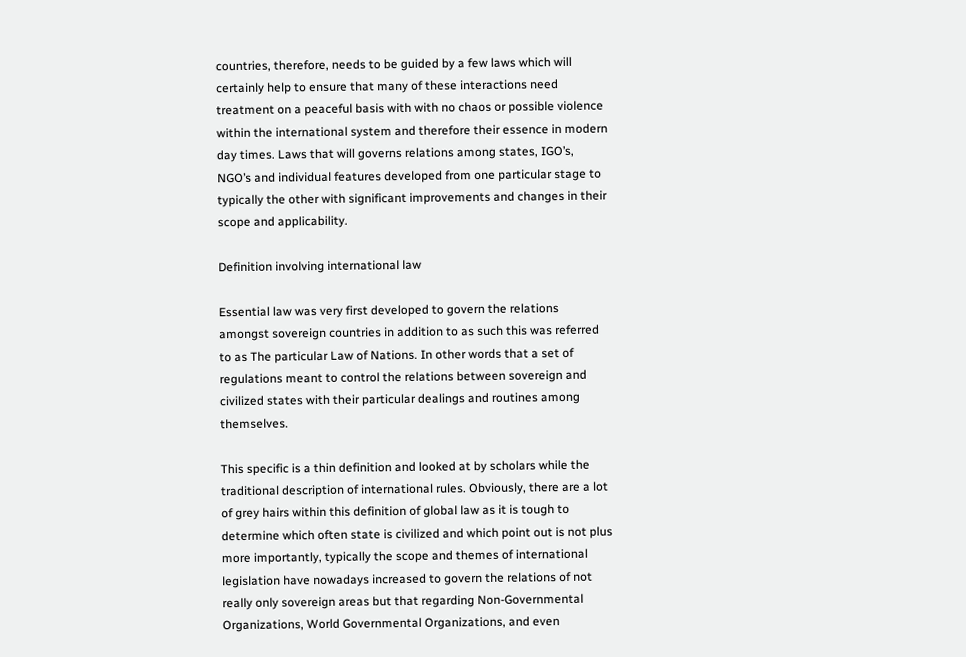countries, therefore, needs to be guided by a few laws which will certainly help to ensure that many of these interactions need treatment on a peaceful basis with with no chaos or possible violence within the international system and therefore their essence in modern day times. Laws that will governs relations among states, IGO’s, NGO’s and individual features developed from one particular stage to typically the other with significant improvements and changes in their scope and applicability.

Definition involving international law

Essential law was very first developed to govern the relations amongst sovereign countries in addition to as such this was referred to as The particular Law of Nations. In other words that a set of regulations meant to control the relations between sovereign and civilized states with their particular dealings and routines among themselves.

This specific is a thin definition and looked at by scholars while the traditional description of international rules. Obviously, there are a lot of grey hairs within this definition of global law as it is tough to determine which often state is civilized and which point out is not plus more importantly, typically the scope and themes of international legislation have nowadays increased to govern the relations of not really only sovereign areas but that regarding Non-Governmental Organizations, World Governmental Organizations, and even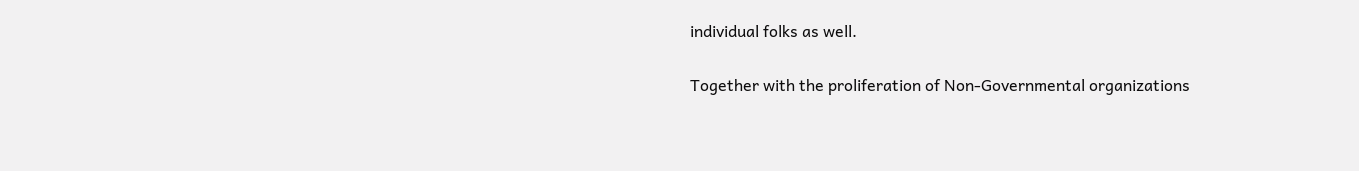individual folks as well.

Together with the proliferation of Non-Governmental organizations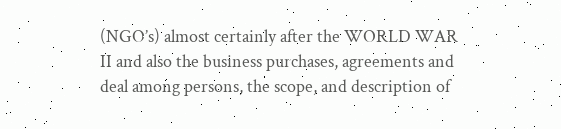(NGO’s) almost certainly after the WORLD WAR II and also the business purchases, agreements and deal among persons, the scope, and description of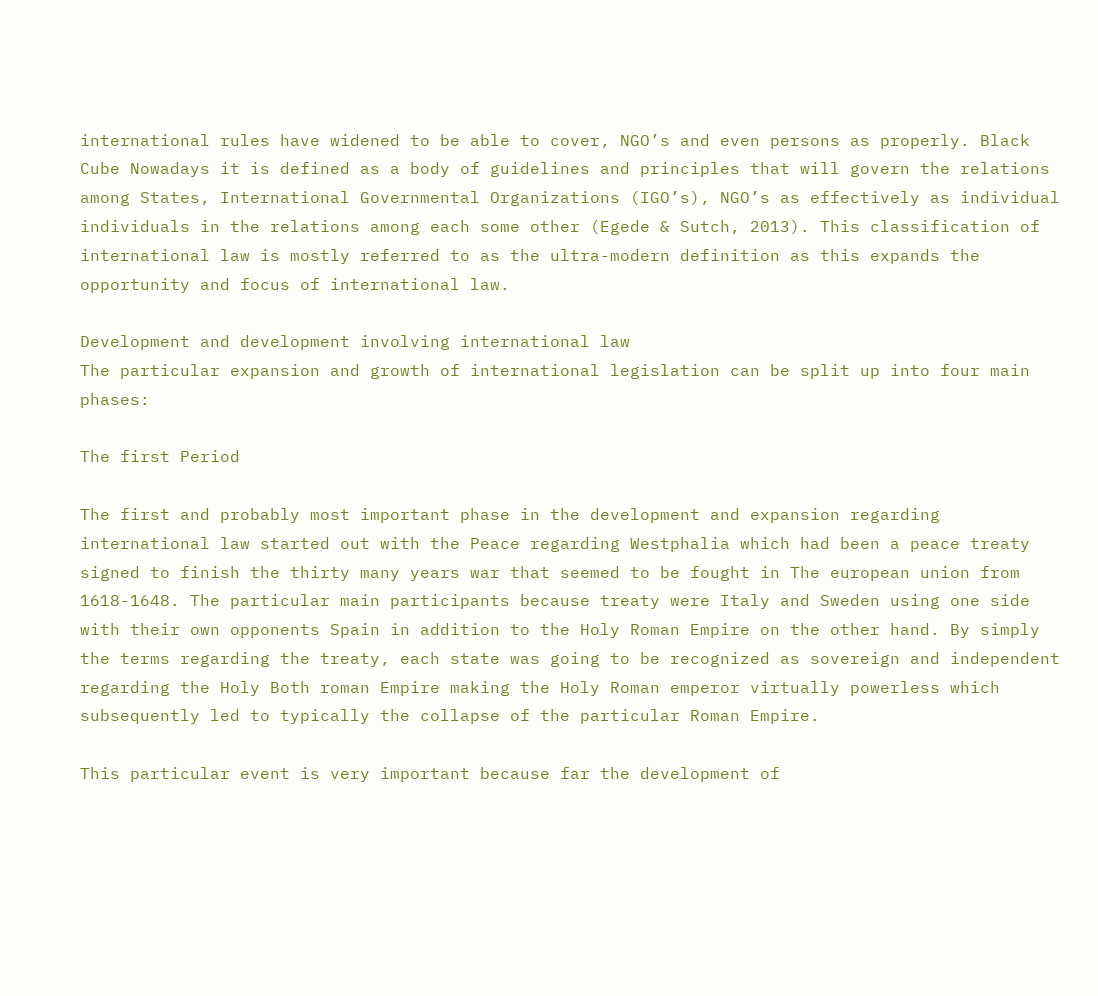international rules have widened to be able to cover, NGO’s and even persons as properly. Black Cube Nowadays it is defined as a body of guidelines and principles that will govern the relations among States, International Governmental Organizations (IGO’s), NGO’s as effectively as individual individuals in the relations among each some other (Egede & Sutch, 2013). This classification of international law is mostly referred to as the ultra-modern definition as this expands the opportunity and focus of international law.

Development and development involving international law
The particular expansion and growth of international legislation can be split up into four main phases:

The first Period

The first and probably most important phase in the development and expansion regarding international law started out with the Peace regarding Westphalia which had been a peace treaty signed to finish the thirty many years war that seemed to be fought in The european union from 1618-1648. The particular main participants because treaty were Italy and Sweden using one side with their own opponents Spain in addition to the Holy Roman Empire on the other hand. By simply the terms regarding the treaty, each state was going to be recognized as sovereign and independent regarding the Holy Both roman Empire making the Holy Roman emperor virtually powerless which subsequently led to typically the collapse of the particular Roman Empire.

This particular event is very important because far the development of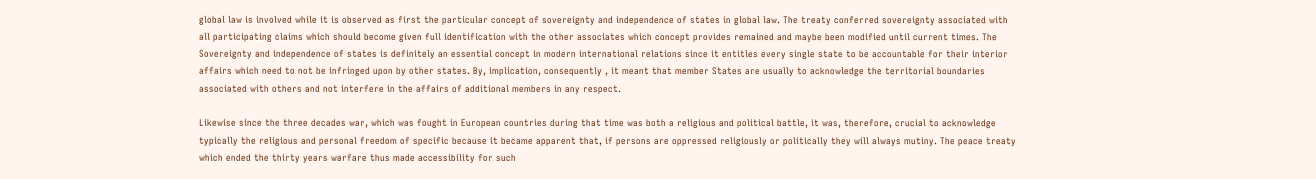global law is involved while it is observed as first the particular concept of sovereignty and independence of states in global law. The treaty conferred sovereignty associated with all participating claims which should become given full identification with the other associates which concept provides remained and maybe been modified until current times. The Sovereignty and independence of states is definitely an essential concept in modern international relations since it entitles every single state to be accountable for their interior affairs which need to not be infringed upon by other states. By, implication, consequently , it meant that member States are usually to acknowledge the territorial boundaries associated with others and not interfere in the affairs of additional members in any respect.

Likewise since the three decades war, which was fought in European countries during that time was both a religious and political battle, it was, therefore, crucial to acknowledge typically the religious and personal freedom of specific because it became apparent that, if persons are oppressed religiously or politically they will always mutiny. The peace treaty which ended the thirty years warfare thus made accessibility for such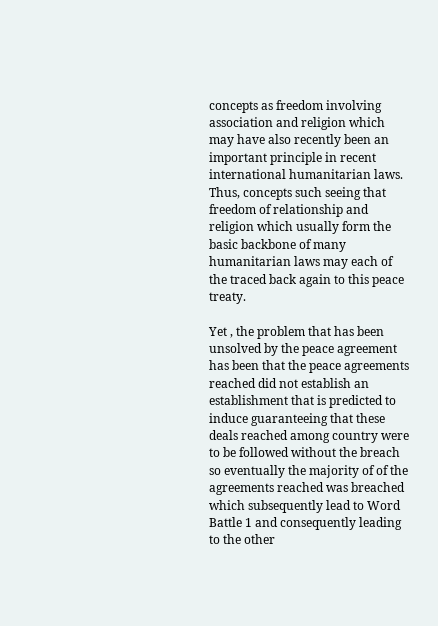concepts as freedom involving association and religion which may have also recently been an important principle in recent international humanitarian laws. Thus, concepts such seeing that freedom of relationship and religion which usually form the basic backbone of many humanitarian laws may each of the traced back again to this peace treaty.

Yet , the problem that has been unsolved by the peace agreement has been that the peace agreements reached did not establish an establishment that is predicted to induce guaranteeing that these deals reached among country were to be followed without the breach so eventually the majority of of the agreements reached was breached which subsequently lead to Word Battle 1 and consequently leading to the other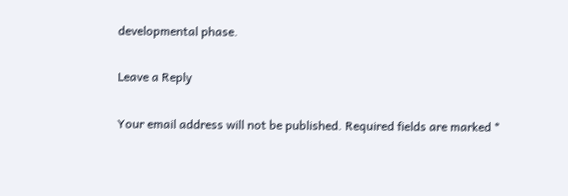developmental phase.

Leave a Reply

Your email address will not be published. Required fields are marked *